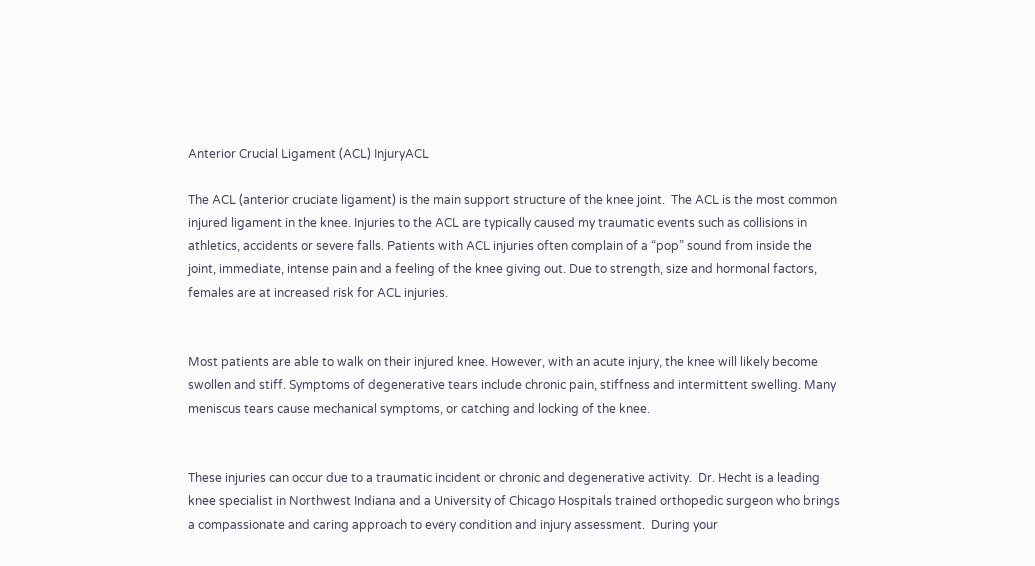Anterior Crucial Ligament (ACL) InjuryACL

The ACL (anterior cruciate ligament) is the main support structure of the knee joint.  The ACL is the most common injured ligament in the knee. Injuries to the ACL are typically caused my traumatic events such as collisions in athletics, accidents or severe falls. Patients with ACL injuries often complain of a “pop” sound from inside the joint, immediate, intense pain and a feeling of the knee giving out. Due to strength, size and hormonal factors, females are at increased risk for ACL injuries.


Most patients are able to walk on their injured knee. However, with an acute injury, the knee will likely become swollen and stiff. Symptoms of degenerative tears include chronic pain, stiffness and intermittent swelling. Many meniscus tears cause mechanical symptoms, or catching and locking of the knee.


These injuries can occur due to a traumatic incident or chronic and degenerative activity.  Dr. Hecht is a leading knee specialist in Northwest Indiana and a University of Chicago Hospitals trained orthopedic surgeon who brings a compassionate and caring approach to every condition and injury assessment.  During your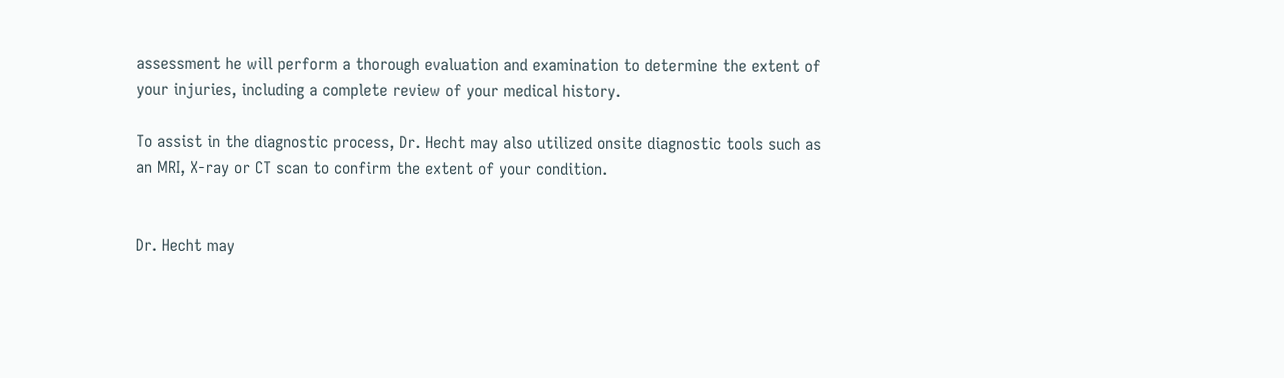assessment he will perform a thorough evaluation and examination to determine the extent of your injuries, including a complete review of your medical history.

To assist in the diagnostic process, Dr. Hecht may also utilized onsite diagnostic tools such as an MRI, X-ray or CT scan to confirm the extent of your condition.


Dr. Hecht may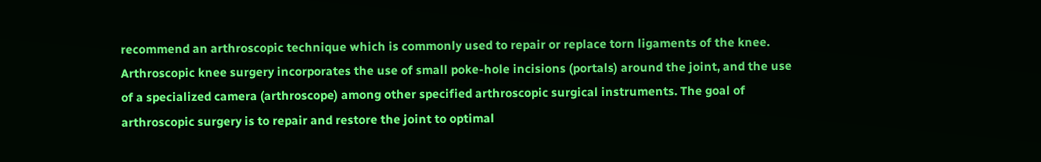recommend an arthroscopic technique which is commonly used to repair or replace torn ligaments of the knee. Arthroscopic knee surgery incorporates the use of small poke-hole incisions (portals) around the joint, and the use of a specialized camera (arthroscope) among other specified arthroscopic surgical instruments. The goal of arthroscopic surgery is to repair and restore the joint to optimal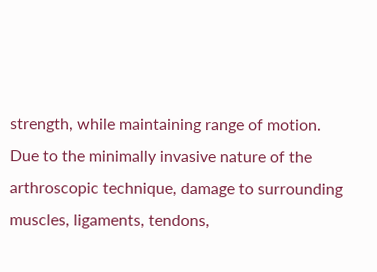strength, while maintaining range of motion. Due to the minimally invasive nature of the arthroscopic technique, damage to surrounding muscles, ligaments, tendons,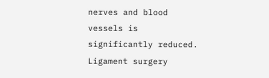nerves and blood vessels is significantly reduced. Ligament surgery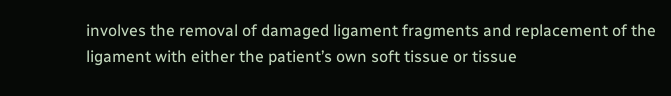involves the removal of damaged ligament fragments and replacement of the ligament with either the patient’s own soft tissue or tissue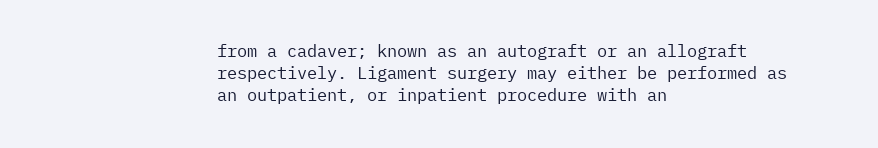from a cadaver; known as an autograft or an allograft respectively. Ligament surgery may either be performed as an outpatient, or inpatient procedure with an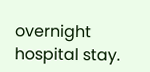overnight hospital stay.